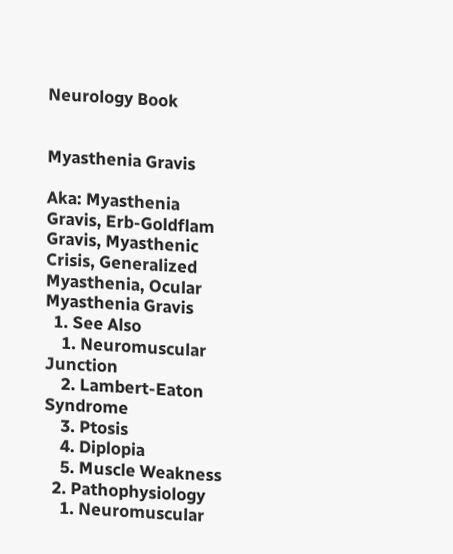Neurology Book


Myasthenia Gravis

Aka: Myasthenia Gravis, Erb-Goldflam Gravis, Myasthenic Crisis, Generalized Myasthenia, Ocular Myasthenia Gravis
  1. See Also
    1. Neuromuscular Junction
    2. Lambert-Eaton Syndrome
    3. Ptosis
    4. Diplopia
    5. Muscle Weakness
  2. Pathophysiology
    1. Neuromuscular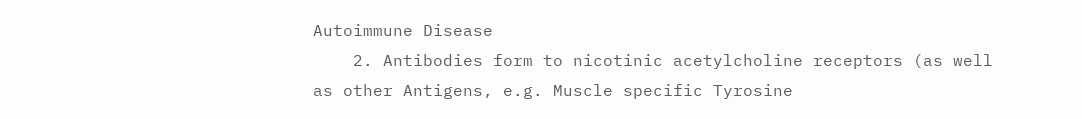Autoimmune Disease
    2. Antibodies form to nicotinic acetylcholine receptors (as well as other Antigens, e.g. Muscle specific Tyrosine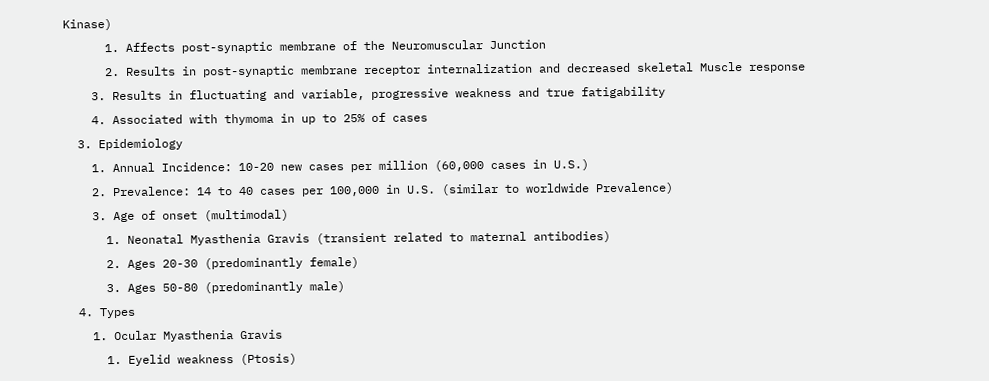Kinase)
      1. Affects post-synaptic membrane of the Neuromuscular Junction
      2. Results in post-synaptic membrane receptor internalization and decreased skeletal Muscle response
    3. Results in fluctuating and variable, progressive weakness and true fatigability
    4. Associated with thymoma in up to 25% of cases
  3. Epidemiology
    1. Annual Incidence: 10-20 new cases per million (60,000 cases in U.S.)
    2. Prevalence: 14 to 40 cases per 100,000 in U.S. (similar to worldwide Prevalence)
    3. Age of onset (multimodal)
      1. Neonatal Myasthenia Gravis (transient related to maternal antibodies)
      2. Ages 20-30 (predominantly female)
      3. Ages 50-80 (predominantly male)
  4. Types
    1. Ocular Myasthenia Gravis
      1. Eyelid weakness (Ptosis)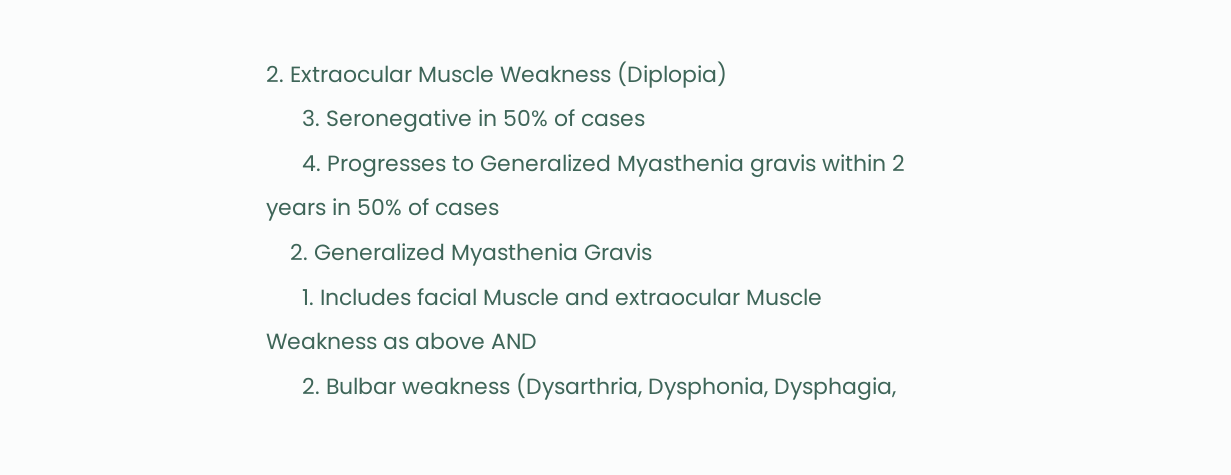2. Extraocular Muscle Weakness (Diplopia)
      3. Seronegative in 50% of cases
      4. Progresses to Generalized Myasthenia gravis within 2 years in 50% of cases
    2. Generalized Myasthenia Gravis
      1. Includes facial Muscle and extraocular Muscle Weakness as above AND
      2. Bulbar weakness (Dysarthria, Dysphonia, Dysphagia,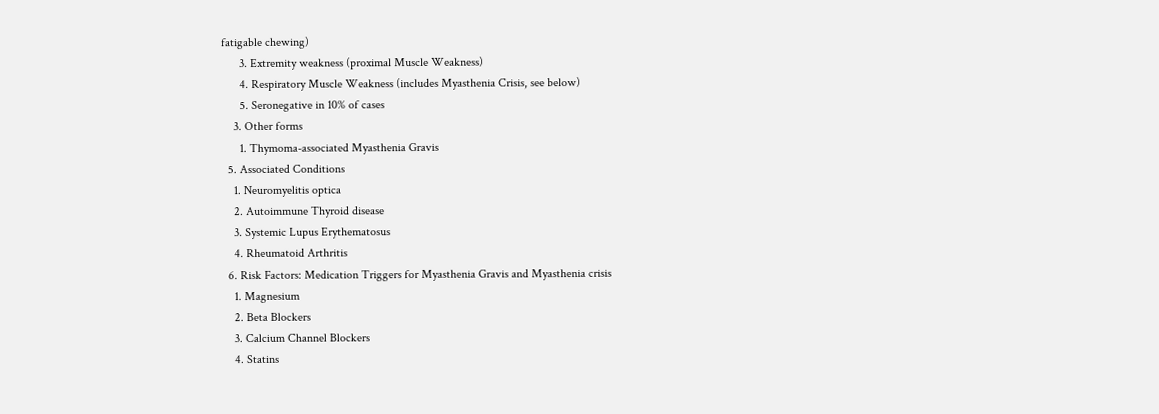fatigable chewing)
      3. Extremity weakness (proximal Muscle Weakness)
      4. Respiratory Muscle Weakness (includes Myasthenia Crisis, see below)
      5. Seronegative in 10% of cases
    3. Other forms
      1. Thymoma-associated Myasthenia Gravis
  5. Associated Conditions
    1. Neuromyelitis optica
    2. Autoimmune Thyroid disease
    3. Systemic Lupus Erythematosus
    4. Rheumatoid Arthritis
  6. Risk Factors: Medication Triggers for Myasthenia Gravis and Myasthenia crisis
    1. Magnesium
    2. Beta Blockers
    3. Calcium Channel Blockers
    4. Statins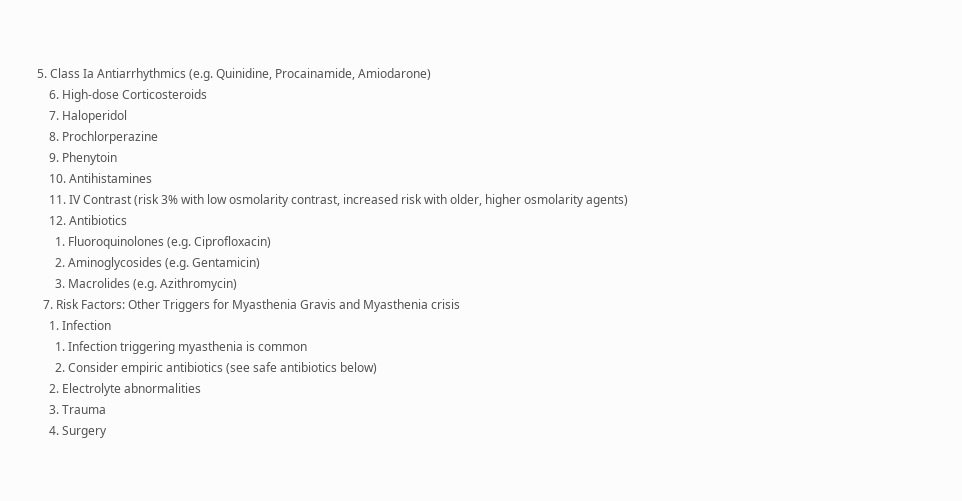5. Class Ia Antiarrhythmics (e.g. Quinidine, Procainamide, Amiodarone)
    6. High-dose Corticosteroids
    7. Haloperidol
    8. Prochlorperazine
    9. Phenytoin
    10. Antihistamines
    11. IV Contrast (risk 3% with low osmolarity contrast, increased risk with older, higher osmolarity agents)
    12. Antibiotics
      1. Fluoroquinolones (e.g. Ciprofloxacin)
      2. Aminoglycosides (e.g. Gentamicin)
      3. Macrolides (e.g. Azithromycin)
  7. Risk Factors: Other Triggers for Myasthenia Gravis and Myasthenia crisis
    1. Infection
      1. Infection triggering myasthenia is common
      2. Consider empiric antibiotics (see safe antibiotics below)
    2. Electrolyte abnormalities
    3. Trauma
    4. Surgery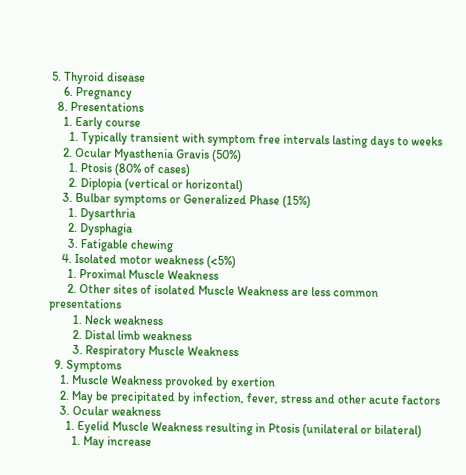5. Thyroid disease
    6. Pregnancy
  8. Presentations
    1. Early course
      1. Typically transient with symptom free intervals lasting days to weeks
    2. Ocular Myasthenia Gravis (50%)
      1. Ptosis (80% of cases)
      2. Diplopia (vertical or horizontal)
    3. Bulbar symptoms or Generalized Phase (15%)
      1. Dysarthria
      2. Dysphagia
      3. Fatigable chewing
    4. Isolated motor weakness (<5%)
      1. Proximal Muscle Weakness
      2. Other sites of isolated Muscle Weakness are less common presentations
        1. Neck weakness
        2. Distal limb weakness
        3. Respiratory Muscle Weakness
  9. Symptoms
    1. Muscle Weakness provoked by exertion
    2. May be precipitated by infection, fever, stress and other acute factors
    3. Ocular weakness
      1. Eyelid Muscle Weakness resulting in Ptosis (unilateral or bilateral)
        1. May increase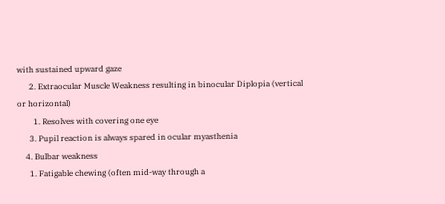with sustained upward gaze
      2. Extraocular Muscle Weakness resulting in binocular Diplopia (vertical or horizontal)
        1. Resolves with covering one eye
      3. Pupil reaction is always spared in ocular myasthenia
    4. Bulbar weakness
      1. Fatigable chewing (often mid-way through a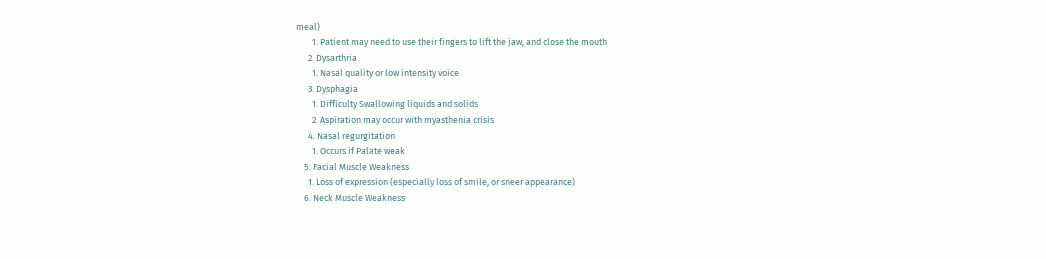meal)
        1. Patient may need to use their fingers to lift the jaw, and close the mouth
      2. Dysarthria
        1. Nasal quality or low intensity voice
      3. Dysphagia
        1. Difficulty Swallowing liquids and solids
        2. Aspiration may occur with myasthenia crisis
      4. Nasal regurgitation
        1. Occurs if Palate weak
    5. Facial Muscle Weakness
      1. Loss of expression (especially loss of smile, or sneer appearance)
    6. Neck Muscle Weakness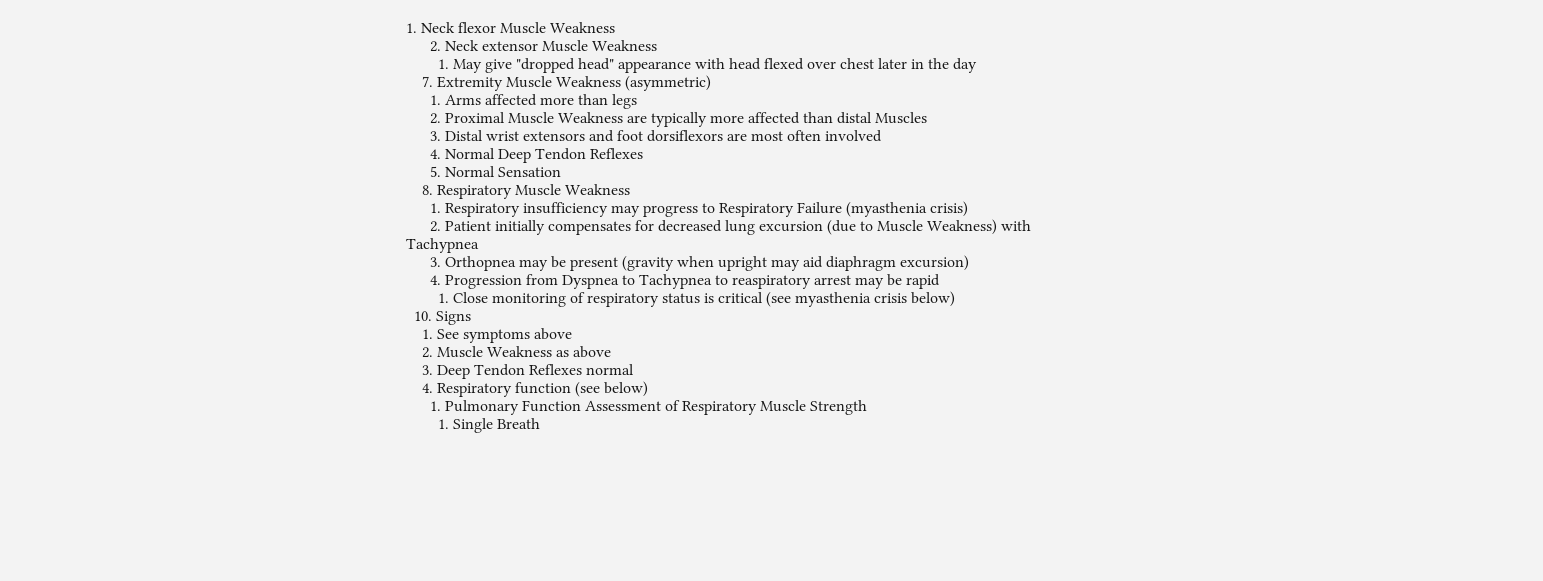1. Neck flexor Muscle Weakness
      2. Neck extensor Muscle Weakness
        1. May give "dropped head" appearance with head flexed over chest later in the day
    7. Extremity Muscle Weakness (asymmetric)
      1. Arms affected more than legs
      2. Proximal Muscle Weakness are typically more affected than distal Muscles
      3. Distal wrist extensors and foot dorsiflexors are most often involved
      4. Normal Deep Tendon Reflexes
      5. Normal Sensation
    8. Respiratory Muscle Weakness
      1. Respiratory insufficiency may progress to Respiratory Failure (myasthenia crisis)
      2. Patient initially compensates for decreased lung excursion (due to Muscle Weakness) with Tachypnea
      3. Orthopnea may be present (gravity when upright may aid diaphragm excursion)
      4. Progression from Dyspnea to Tachypnea to reaspiratory arrest may be rapid
        1. Close monitoring of respiratory status is critical (see myasthenia crisis below)
  10. Signs
    1. See symptoms above
    2. Muscle Weakness as above
    3. Deep Tendon Reflexes normal
    4. Respiratory function (see below)
      1. Pulmonary Function Assessment of Respiratory Muscle Strength
        1. Single Breath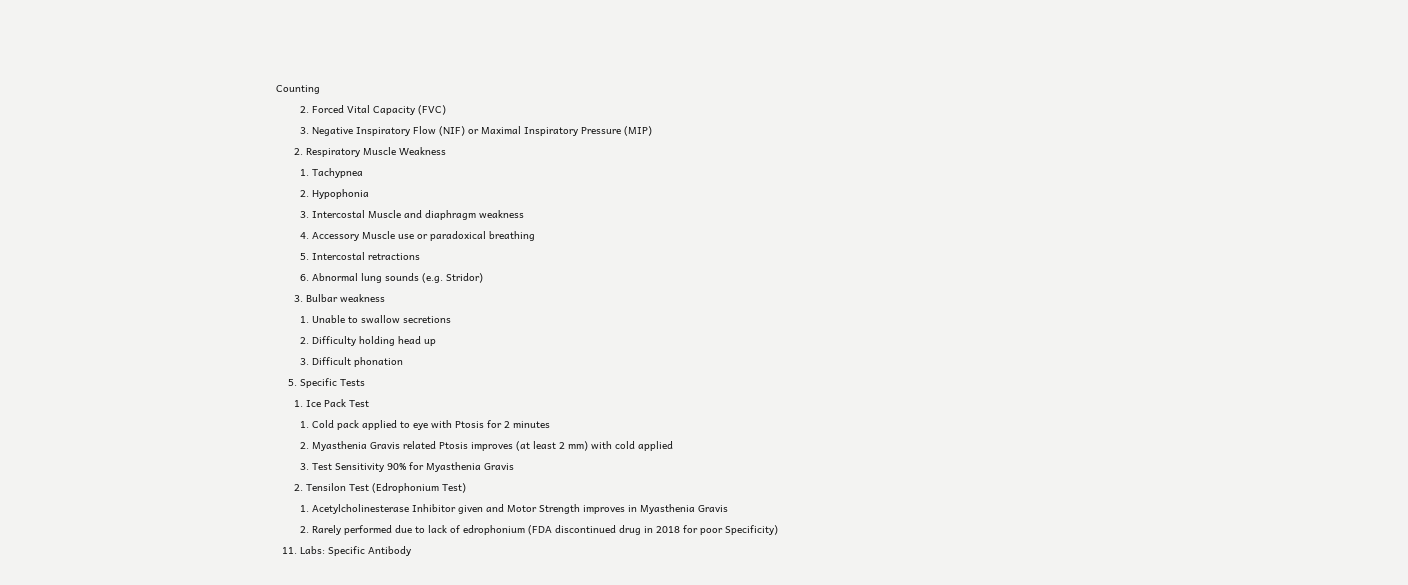Counting
        2. Forced Vital Capacity (FVC)
        3. Negative Inspiratory Flow (NIF) or Maximal Inspiratory Pressure (MIP)
      2. Respiratory Muscle Weakness
        1. Tachypnea
        2. Hypophonia
        3. Intercostal Muscle and diaphragm weakness
        4. Accessory Muscle use or paradoxical breathing
        5. Intercostal retractions
        6. Abnormal lung sounds (e.g. Stridor)
      3. Bulbar weakness
        1. Unable to swallow secretions
        2. Difficulty holding head up
        3. Difficult phonation
    5. Specific Tests
      1. Ice Pack Test
        1. Cold pack applied to eye with Ptosis for 2 minutes
        2. Myasthenia Gravis related Ptosis improves (at least 2 mm) with cold applied
        3. Test Sensitivity 90% for Myasthenia Gravis
      2. Tensilon Test (Edrophonium Test)
        1. Acetylcholinesterase Inhibitor given and Motor Strength improves in Myasthenia Gravis
        2. Rarely performed due to lack of edrophonium (FDA discontinued drug in 2018 for poor Specificity)
  11. Labs: Specific Antibody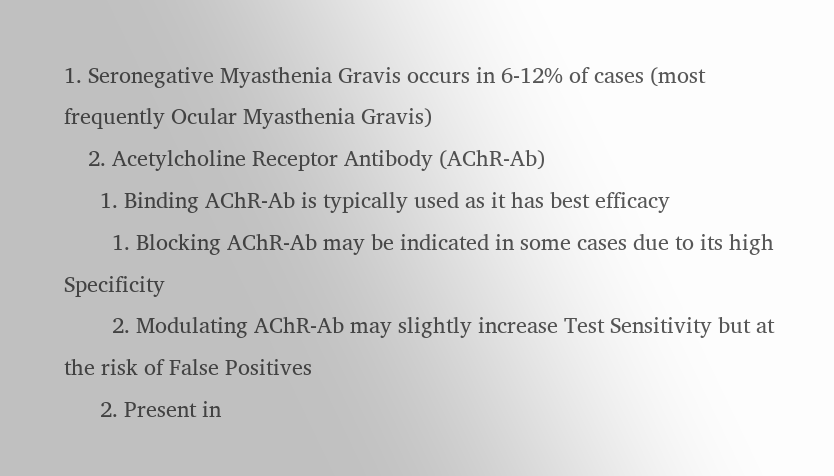1. Seronegative Myasthenia Gravis occurs in 6-12% of cases (most frequently Ocular Myasthenia Gravis)
    2. Acetylcholine Receptor Antibody (AChR-Ab)
      1. Binding AChR-Ab is typically used as it has best efficacy
        1. Blocking AChR-Ab may be indicated in some cases due to its high Specificity
        2. Modulating AChR-Ab may slightly increase Test Sensitivity but at the risk of False Positives
      2. Present in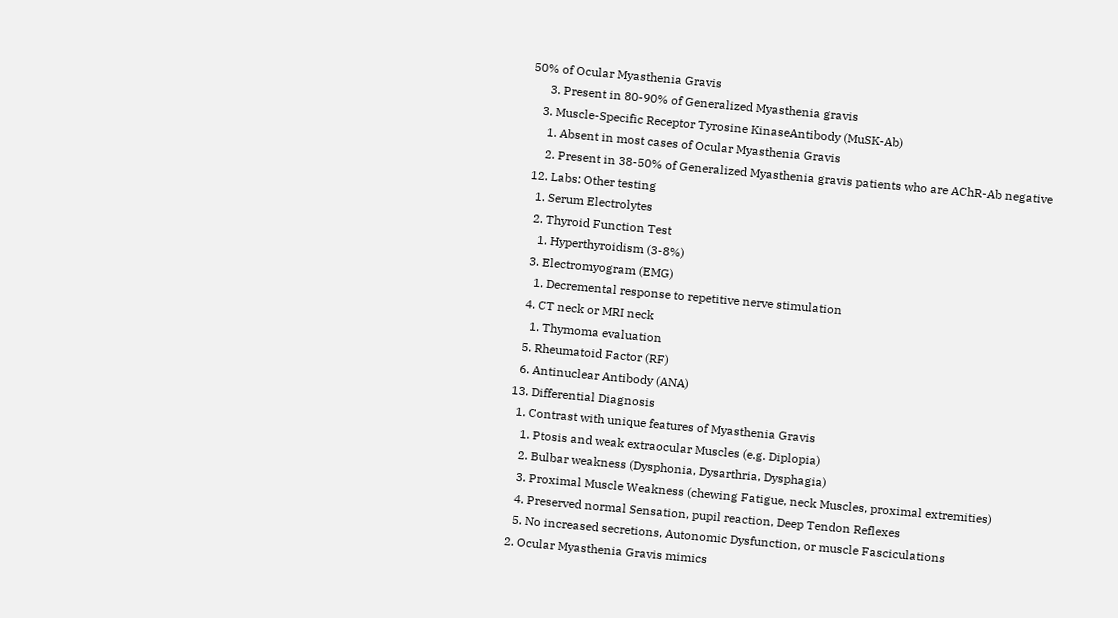50% of Ocular Myasthenia Gravis
      3. Present in 80-90% of Generalized Myasthenia gravis
    3. Muscle-Specific Receptor Tyrosine KinaseAntibody (MuSK-Ab)
      1. Absent in most cases of Ocular Myasthenia Gravis
      2. Present in 38-50% of Generalized Myasthenia gravis patients who are AChR-Ab negative
  12. Labs: Other testing
    1. Serum Electrolytes
    2. Thyroid Function Test
      1. Hyperthyroidism (3-8%)
    3. Electromyogram (EMG)
      1. Decremental response to repetitive nerve stimulation
    4. CT neck or MRI neck
      1. Thymoma evaluation
    5. Rheumatoid Factor (RF)
    6. Antinuclear Antibody (ANA)
  13. Differential Diagnosis
    1. Contrast with unique features of Myasthenia Gravis
      1. Ptosis and weak extraocular Muscles (e.g. Diplopia)
      2. Bulbar weakness (Dysphonia, Dysarthria, Dysphagia)
      3. Proximal Muscle Weakness (chewing Fatigue, neck Muscles, proximal extremities)
      4. Preserved normal Sensation, pupil reaction, Deep Tendon Reflexes
      5. No increased secretions, Autonomic Dysfunction, or muscle Fasciculations
    2. Ocular Myasthenia Gravis mimics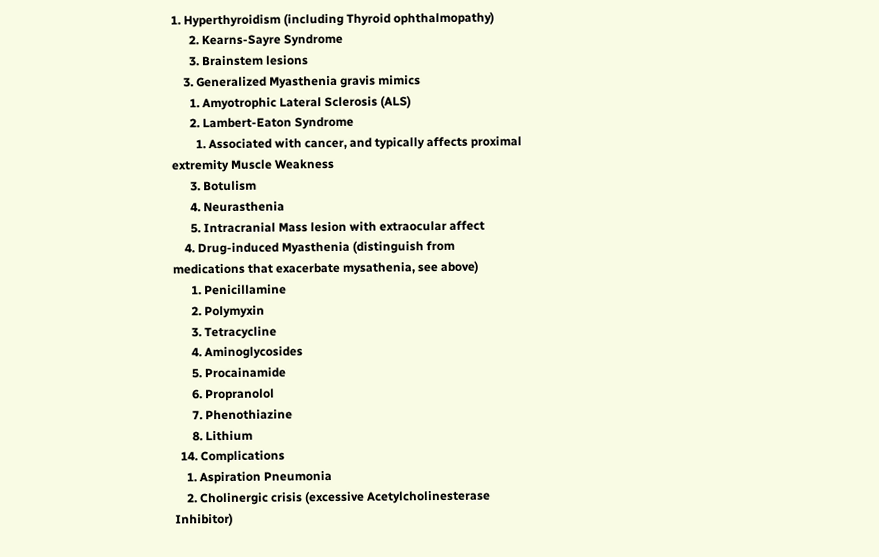1. Hyperthyroidism (including Thyroid ophthalmopathy)
      2. Kearns-Sayre Syndrome
      3. Brainstem lesions
    3. Generalized Myasthenia gravis mimics
      1. Amyotrophic Lateral Sclerosis (ALS)
      2. Lambert-Eaton Syndrome
        1. Associated with cancer, and typically affects proximal extremity Muscle Weakness
      3. Botulism
      4. Neurasthenia
      5. Intracranial Mass lesion with extraocular affect
    4. Drug-induced Myasthenia (distinguish from medications that exacerbate mysathenia, see above)
      1. Penicillamine
      2. Polymyxin
      3. Tetracycline
      4. Aminoglycosides
      5. Procainamide
      6. Propranolol
      7. Phenothiazine
      8. Lithium
  14. Complications
    1. Aspiration Pneumonia
    2. Cholinergic crisis (excessive Acetylcholinesterase Inhibitor)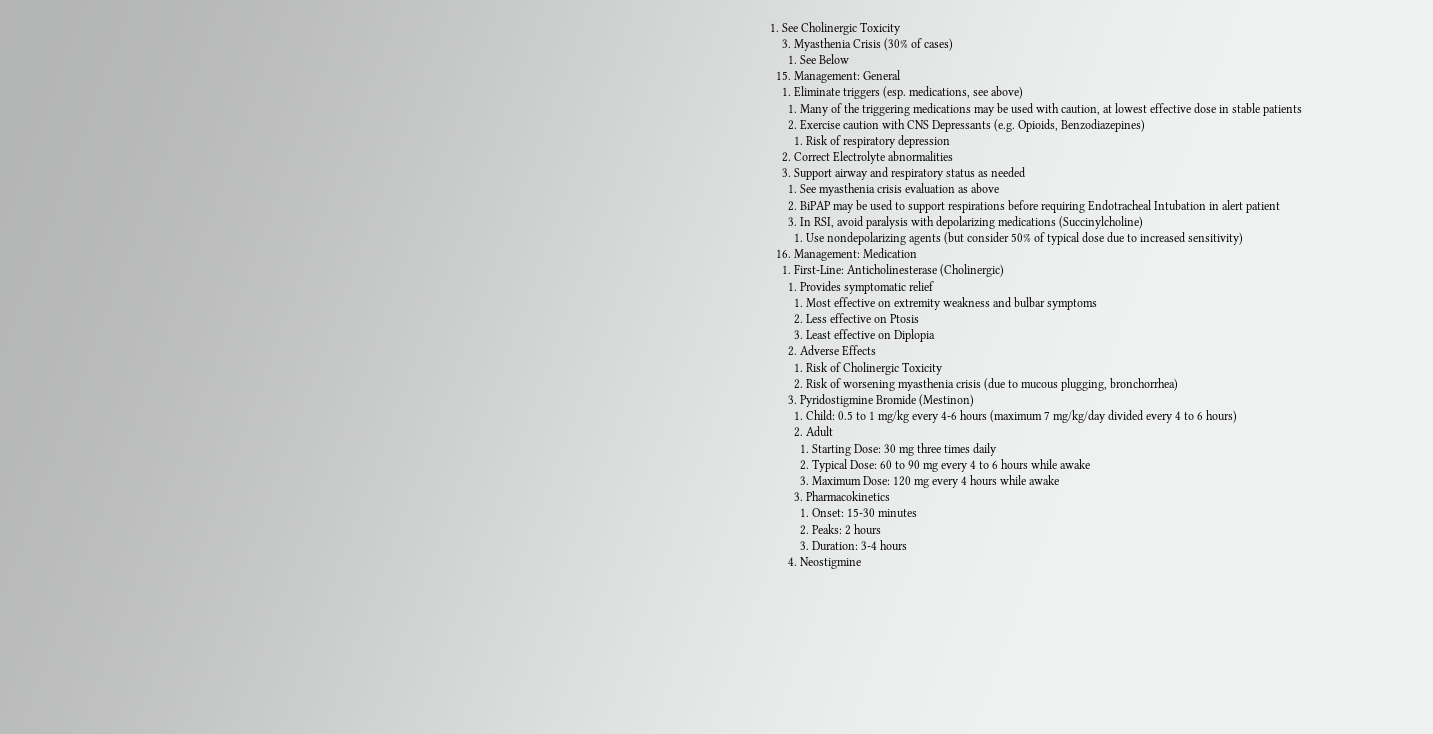1. See Cholinergic Toxicity
    3. Myasthenia Crisis (30% of cases)
      1. See Below
  15. Management: General
    1. Eliminate triggers (esp. medications, see above)
      1. Many of the triggering medications may be used with caution, at lowest effective dose in stable patients
      2. Exercise caution with CNS Depressants (e.g. Opioids, Benzodiazepines)
        1. Risk of respiratory depression
    2. Correct Electrolyte abnormalities
    3. Support airway and respiratory status as needed
      1. See myasthenia crisis evaluation as above
      2. BiPAP may be used to support respirations before requiring Endotracheal Intubation in alert patient
      3. In RSI, avoid paralysis with depolarizing medications (Succinylcholine)
        1. Use nondepolarizing agents (but consider 50% of typical dose due to increased sensitivity)
  16. Management: Medication
    1. First-Line: Anticholinesterase (Cholinergic)
      1. Provides symptomatic relief
        1. Most effective on extremity weakness and bulbar symptoms
        2. Less effective on Ptosis
        3. Least effective on Diplopia
      2. Adverse Effects
        1. Risk of Cholinergic Toxicity
        2. Risk of worsening myasthenia crisis (due to mucous plugging, bronchorrhea)
      3. Pyridostigmine Bromide (Mestinon)
        1. Child: 0.5 to 1 mg/kg every 4-6 hours (maximum 7 mg/kg/day divided every 4 to 6 hours)
        2. Adult
          1. Starting Dose: 30 mg three times daily
          2. Typical Dose: 60 to 90 mg every 4 to 6 hours while awake
          3. Maximum Dose: 120 mg every 4 hours while awake
        3. Pharmacokinetics
          1. Onset: 15-30 minutes
          2. Peaks: 2 hours
          3. Duration: 3-4 hours
      4. Neostigmine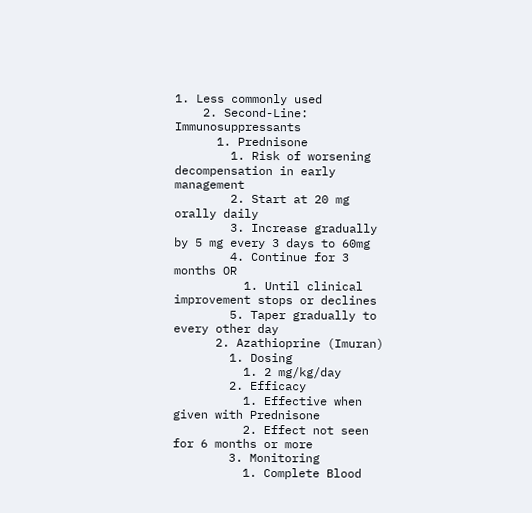1. Less commonly used
    2. Second-Line: Immunosuppressants
      1. Prednisone
        1. Risk of worsening decompensation in early management
        2. Start at 20 mg orally daily
        3. Increase gradually by 5 mg every 3 days to 60mg
        4. Continue for 3 months OR
          1. Until clinical improvement stops or declines
        5. Taper gradually to every other day
      2. Azathioprine (Imuran)
        1. Dosing
          1. 2 mg/kg/day
        2. Efficacy
          1. Effective when given with Prednisone
          2. Effect not seen for 6 months or more
        3. Monitoring
          1. Complete Blood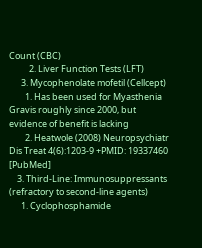Count (CBC)
          2. Liver Function Tests (LFT)
      3. Mycophenolate mofetil (Cellcept)
        1. Has been used for Myasthenia Gravis roughly since 2000, but evidence of benefit is lacking
        2. Heatwole (2008) Neuropsychiatr Dis Treat 4(6):1203-9 +PMID: 19337460 [PubMed]
    3. Third-Line: Immunosuppressants (refractory to second-line agents)
      1. Cyclophosphamide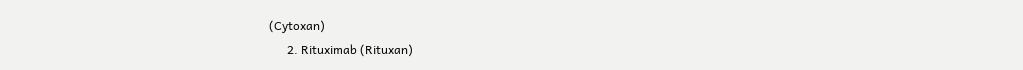(Cytoxan)
      2. Rituximab (Rituxan)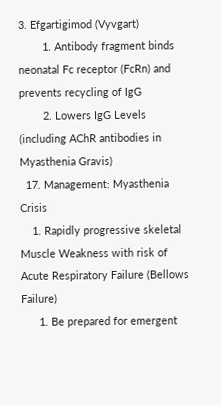3. Efgartigimod (Vyvgart)
        1. Antibody fragment binds neonatal Fc receptor (FcRn) and prevents recycling of IgG
        2. Lowers IgG Levels (including AChR antibodies in Myasthenia Gravis)
  17. Management: Myasthenia Crisis
    1. Rapidly progressive skeletal Muscle Weakness with risk of Acute Respiratory Failure (Bellows Failure)
      1. Be prepared for emergent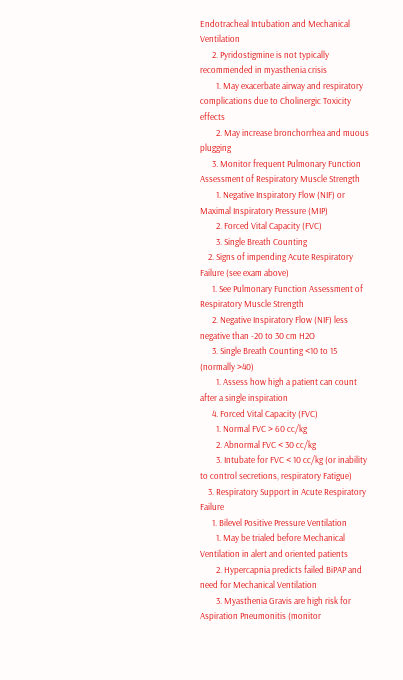Endotracheal Intubation and Mechanical Ventilation
      2. Pyridostigmine is not typically recommended in myasthenia crisis
        1. May exacerbate airway and respiratory complications due to Cholinergic Toxicity effects
        2. May increase bronchorrhea and muous plugging
      3. Monitor frequent Pulmonary Function Assessment of Respiratory Muscle Strength
        1. Negative Inspiratory Flow (NIF) or Maximal Inspiratory Pressure (MIP)
        2. Forced Vital Capacity (FVC)
        3. Single Breath Counting
    2. Signs of impending Acute Respiratory Failure (see exam above)
      1. See Pulmonary Function Assessment of Respiratory Muscle Strength
      2. Negative Inspiratory Flow (NIF) less negative than -20 to 30 cm H2O
      3. Single Breath Counting <10 to 15 (normally >40)
        1. Assess how high a patient can count after a single inspiration
      4. Forced Vital Capacity (FVC)
        1. Normal FVC > 60 cc/kg
        2. Abnormal FVC < 30 cc/kg
        3. Intubate for FVC < 10 cc/kg (or inability to control secretions, respiratory Fatigue)
    3. Respiratory Support in Acute Respiratory Failure
      1. Bilevel Positive Pressure Ventilation
        1. May be trialed before Mechanical Ventilation in alert and oriented patients
        2. Hypercapnia predicts failed BiPAP and need for Mechanical Ventilation
        3. Myasthenia Gravis are high risk for Aspiration Pneumonitis (monitor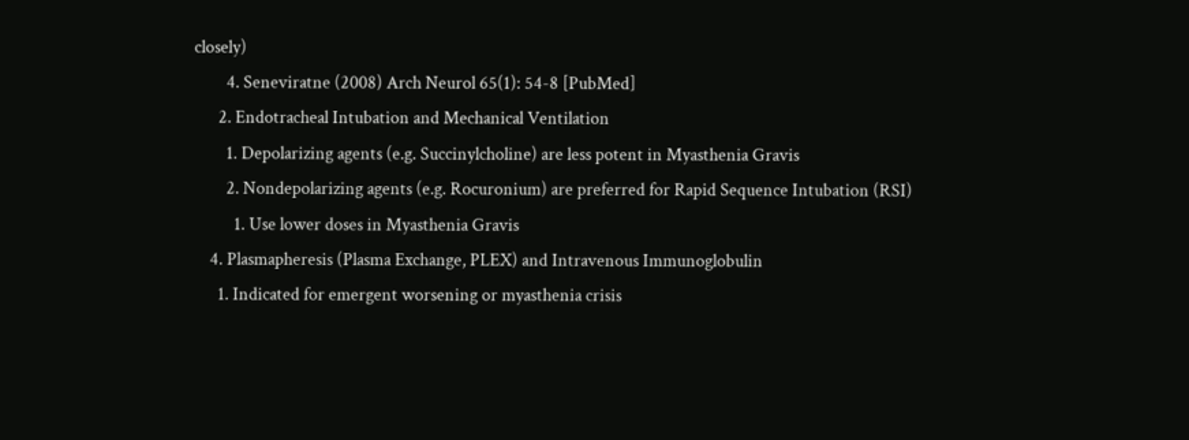closely)
        4. Seneviratne (2008) Arch Neurol 65(1): 54-8 [PubMed]
      2. Endotracheal Intubation and Mechanical Ventilation
        1. Depolarizing agents (e.g. Succinylcholine) are less potent in Myasthenia Gravis
        2. Nondepolarizing agents (e.g. Rocuronium) are preferred for Rapid Sequence Intubation (RSI)
          1. Use lower doses in Myasthenia Gravis
    4. Plasmapheresis (Plasma Exchange, PLEX) and Intravenous Immunoglobulin
      1. Indicated for emergent worsening or myasthenia crisis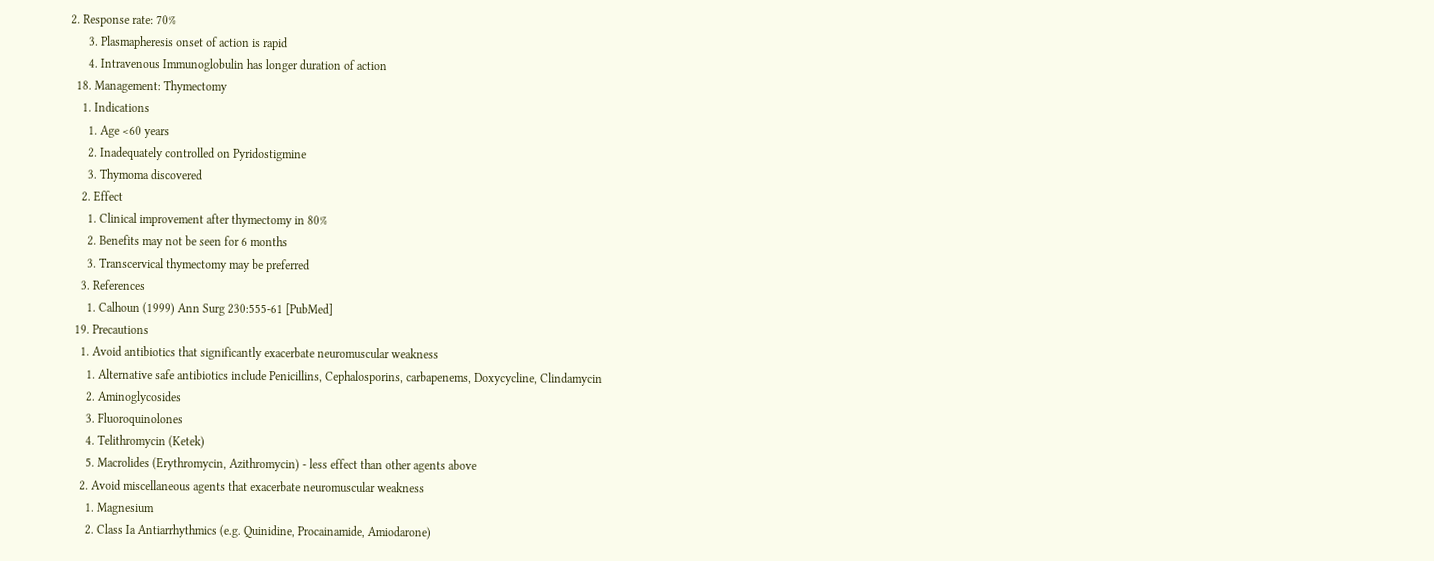2. Response rate: 70%
      3. Plasmapheresis onset of action is rapid
      4. Intravenous Immunoglobulin has longer duration of action
  18. Management: Thymectomy
    1. Indications
      1. Age <60 years
      2. Inadequately controlled on Pyridostigmine
      3. Thymoma discovered
    2. Effect
      1. Clinical improvement after thymectomy in 80%
      2. Benefits may not be seen for 6 months
      3. Transcervical thymectomy may be preferred
    3. References
      1. Calhoun (1999) Ann Surg 230:555-61 [PubMed]
  19. Precautions
    1. Avoid antibiotics that significantly exacerbate neuromuscular weakness
      1. Alternative safe antibiotics include Penicillins, Cephalosporins, carbapenems, Doxycycline, Clindamycin
      2. Aminoglycosides
      3. Fluoroquinolones
      4. Telithromycin (Ketek)
      5. Macrolides (Erythromycin, Azithromycin) - less effect than other agents above
    2. Avoid miscellaneous agents that exacerbate neuromuscular weakness
      1. Magnesium
      2. Class Ia Antiarrhythmics (e.g. Quinidine, Procainamide, Amiodarone)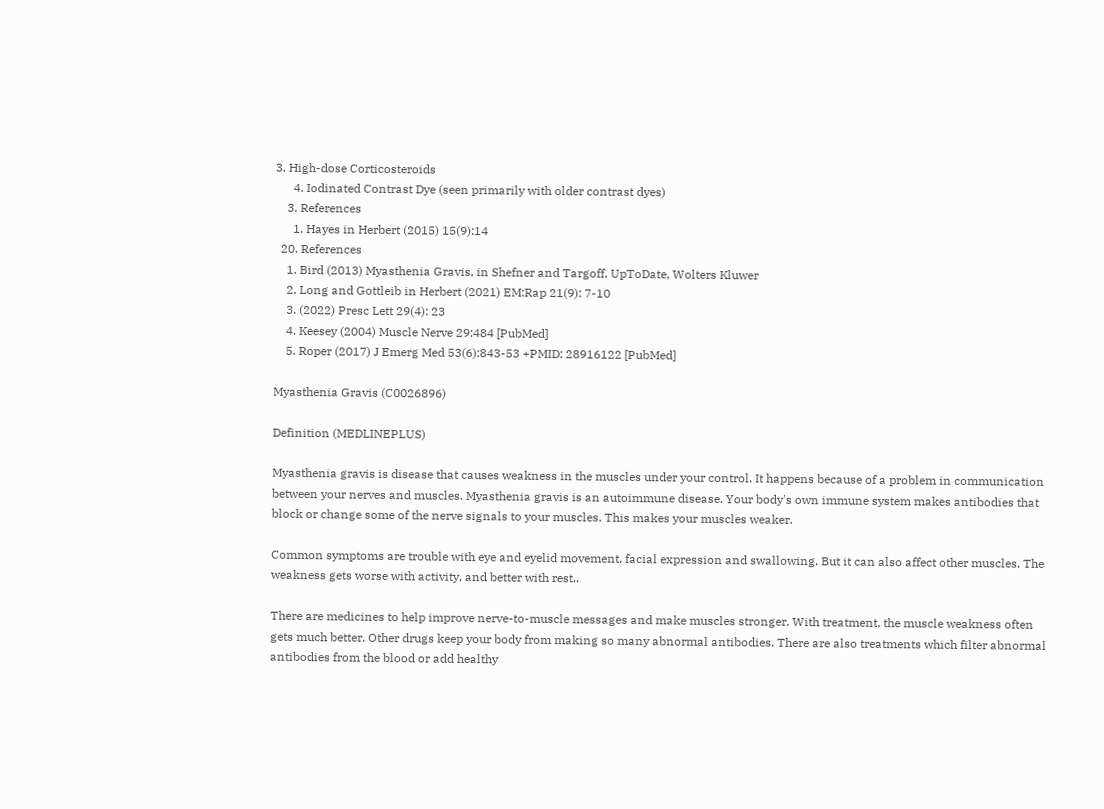3. High-dose Corticosteroids
      4. Iodinated Contrast Dye (seen primarily with older contrast dyes)
    3. References
      1. Hayes in Herbert (2015) 15(9):14
  20. References
    1. Bird (2013) Myasthenia Gravis, in Shefner and Targoff, UpToDate, Wolters Kluwer
    2. Long and Gottleib in Herbert (2021) EM:Rap 21(9): 7-10
    3. (2022) Presc Lett 29(4): 23
    4. Keesey (2004) Muscle Nerve 29:484 [PubMed]
    5. Roper (2017) J Emerg Med 53(6):843-53 +PMID: 28916122 [PubMed]

Myasthenia Gravis (C0026896)

Definition (MEDLINEPLUS)

Myasthenia gravis is disease that causes weakness in the muscles under your control. It happens because of a problem in communication between your nerves and muscles. Myasthenia gravis is an autoimmune disease. Your body's own immune system makes antibodies that block or change some of the nerve signals to your muscles. This makes your muscles weaker.

Common symptoms are trouble with eye and eyelid movement, facial expression and swallowing. But it can also affect other muscles. The weakness gets worse with activity, and better with rest..

There are medicines to help improve nerve-to-muscle messages and make muscles stronger. With treatment, the muscle weakness often gets much better. Other drugs keep your body from making so many abnormal antibodies. There are also treatments which filter abnormal antibodies from the blood or add healthy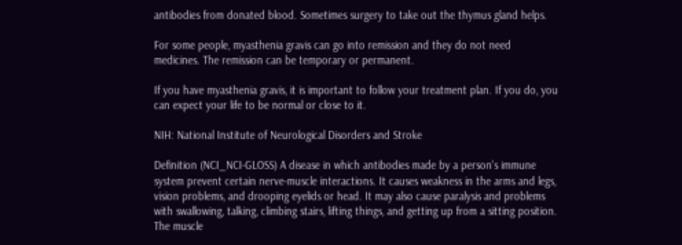antibodies from donated blood. Sometimes surgery to take out the thymus gland helps.

For some people, myasthenia gravis can go into remission and they do not need medicines. The remission can be temporary or permanent.

If you have myasthenia gravis, it is important to follow your treatment plan. If you do, you can expect your life to be normal or close to it.

NIH: National Institute of Neurological Disorders and Stroke

Definition (NCI_NCI-GLOSS) A disease in which antibodies made by a person's immune system prevent certain nerve-muscle interactions. It causes weakness in the arms and legs, vision problems, and drooping eyelids or head. It may also cause paralysis and problems with swallowing, talking, climbing stairs, lifting things, and getting up from a sitting position. The muscle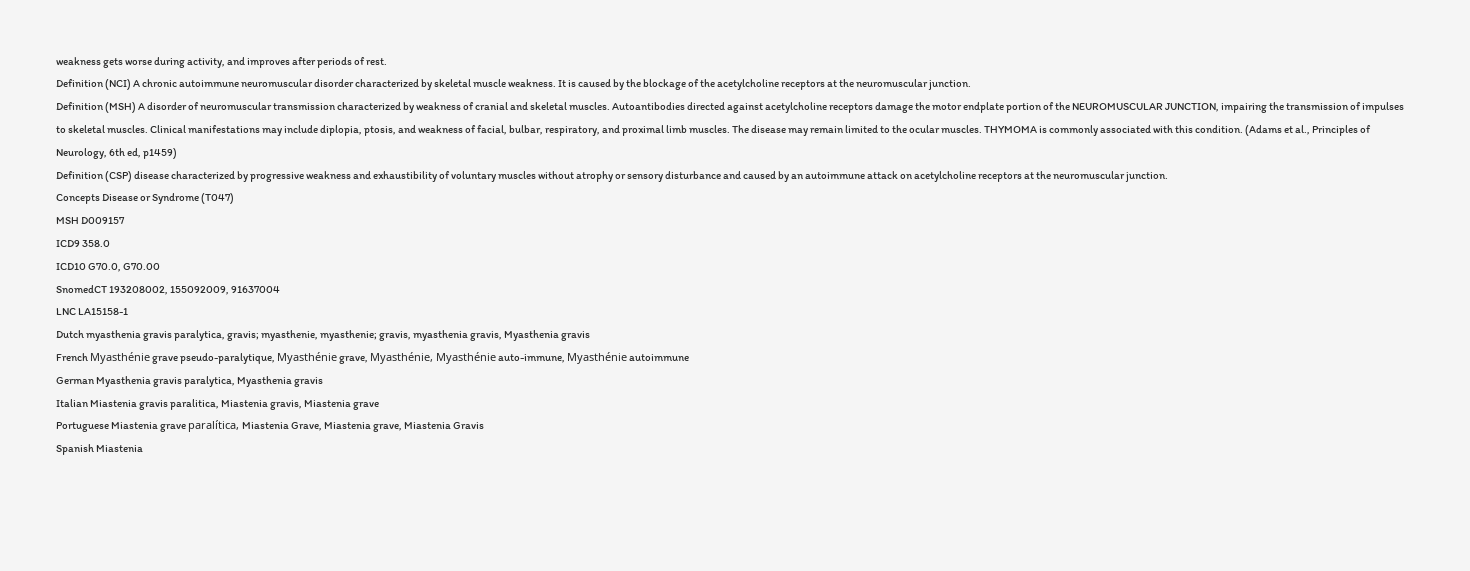weakness gets worse during activity, and improves after periods of rest.
Definition (NCI) A chronic autoimmune neuromuscular disorder characterized by skeletal muscle weakness. It is caused by the blockage of the acetylcholine receptors at the neuromuscular junction.
Definition (MSH) A disorder of neuromuscular transmission characterized by weakness of cranial and skeletal muscles. Autoantibodies directed against acetylcholine receptors damage the motor endplate portion of the NEUROMUSCULAR JUNCTION, impairing the transmission of impulses to skeletal muscles. Clinical manifestations may include diplopia, ptosis, and weakness of facial, bulbar, respiratory, and proximal limb muscles. The disease may remain limited to the ocular muscles. THYMOMA is commonly associated with this condition. (Adams et al., Principles of Neurology, 6th ed, p1459)
Definition (CSP) disease characterized by progressive weakness and exhaustibility of voluntary muscles without atrophy or sensory disturbance and caused by an autoimmune attack on acetylcholine receptors at the neuromuscular junction.
Concepts Disease or Syndrome (T047)
MSH D009157
ICD9 358.0
ICD10 G70.0, G70.00
SnomedCT 193208002, 155092009, 91637004
LNC LA15158-1
Dutch myasthenia gravis paralytica, gravis; myasthenie, myasthenie; gravis, myasthenia gravis, Myasthenia gravis
French Myasthénie grave pseudo-paralytique, Myasthénie grave, Myasthénie, Myasthénie auto-immune, Myasthénie autoimmune
German Myasthenia gravis paralytica, Myasthenia gravis
Italian Miastenia gravis paralitica, Miastenia gravis, Miastenia grave
Portuguese Miastenia grave paralítica, Miastenia Grave, Miastenia grave, Miastenia Gravis
Spanish Miastenia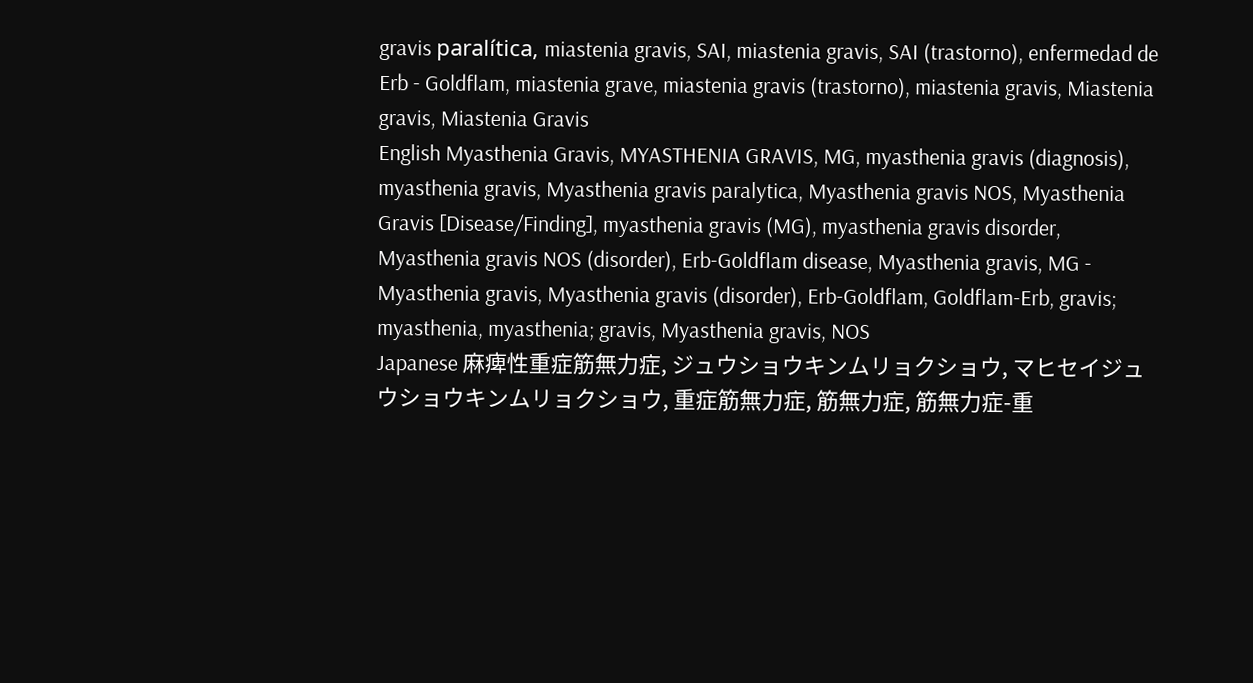gravis paralítica, miastenia gravis, SAI, miastenia gravis, SAI (trastorno), enfermedad de Erb - Goldflam, miastenia grave, miastenia gravis (trastorno), miastenia gravis, Miastenia gravis, Miastenia Gravis
English Myasthenia Gravis, MYASTHENIA GRAVIS, MG, myasthenia gravis (diagnosis), myasthenia gravis, Myasthenia gravis paralytica, Myasthenia gravis NOS, Myasthenia Gravis [Disease/Finding], myasthenia gravis (MG), myasthenia gravis disorder, Myasthenia gravis NOS (disorder), Erb-Goldflam disease, Myasthenia gravis, MG - Myasthenia gravis, Myasthenia gravis (disorder), Erb-Goldflam, Goldflam-Erb, gravis; myasthenia, myasthenia; gravis, Myasthenia gravis, NOS
Japanese 麻痺性重症筋無力症, ジュウショウキンムリョクショウ, マヒセイジュウショウキンムリョクショウ, 重症筋無力症, 筋無力症, 筋無力症-重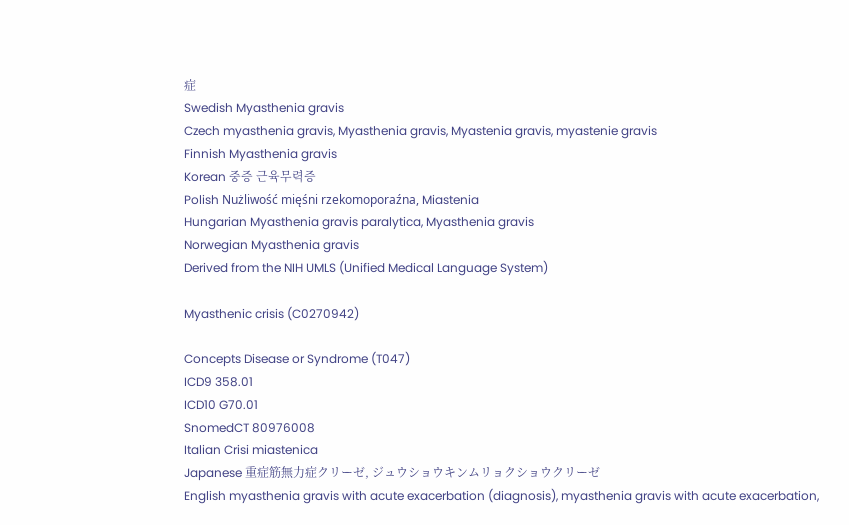症
Swedish Myasthenia gravis
Czech myasthenia gravis, Myasthenia gravis, Myastenia gravis, myastenie gravis
Finnish Myasthenia gravis
Korean 중증 근육무력증
Polish Nużliwość mięśni rzekomoporaźna, Miastenia
Hungarian Myasthenia gravis paralytica, Myasthenia gravis
Norwegian Myasthenia gravis
Derived from the NIH UMLS (Unified Medical Language System)

Myasthenic crisis (C0270942)

Concepts Disease or Syndrome (T047)
ICD9 358.01
ICD10 G70.01
SnomedCT 80976008
Italian Crisi miastenica
Japanese 重症筋無力症クリーゼ, ジュウショウキンムリョクショウクリーゼ
English myasthenia gravis with acute exacerbation (diagnosis), myasthenia gravis with acute exacerbation,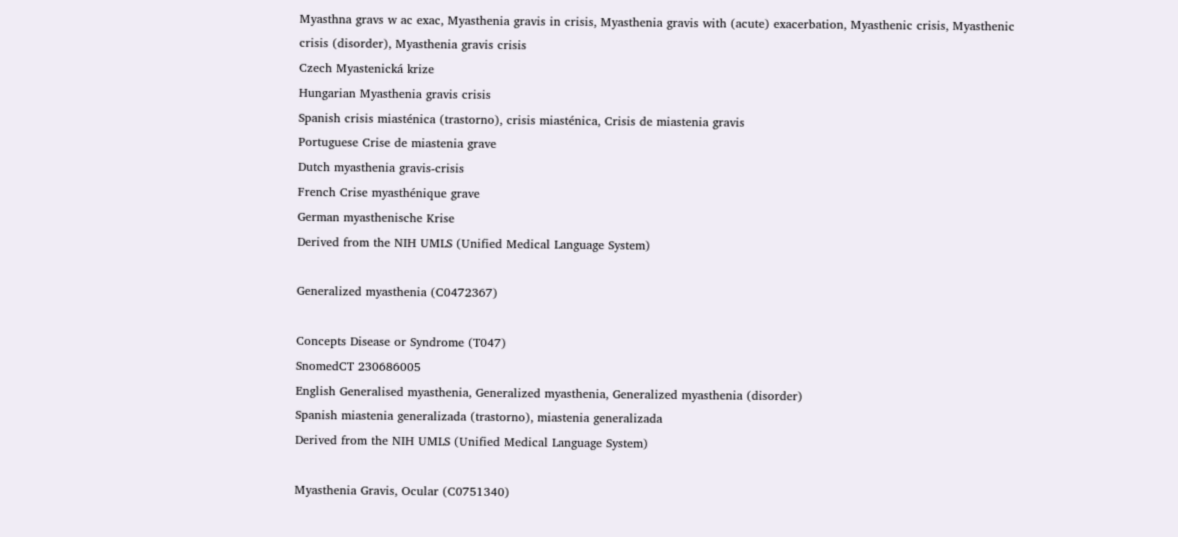Myasthna gravs w ac exac, Myasthenia gravis in crisis, Myasthenia gravis with (acute) exacerbation, Myasthenic crisis, Myasthenic crisis (disorder), Myasthenia gravis crisis
Czech Myastenická krize
Hungarian Myasthenia gravis crisis
Spanish crisis miasténica (trastorno), crisis miasténica, Crisis de miastenia gravis
Portuguese Crise de miastenia grave
Dutch myasthenia gravis-crisis
French Crise myasthénique grave
German myasthenische Krise
Derived from the NIH UMLS (Unified Medical Language System)

Generalized myasthenia (C0472367)

Concepts Disease or Syndrome (T047)
SnomedCT 230686005
English Generalised myasthenia, Generalized myasthenia, Generalized myasthenia (disorder)
Spanish miastenia generalizada (trastorno), miastenia generalizada
Derived from the NIH UMLS (Unified Medical Language System)

Myasthenia Gravis, Ocular (C0751340)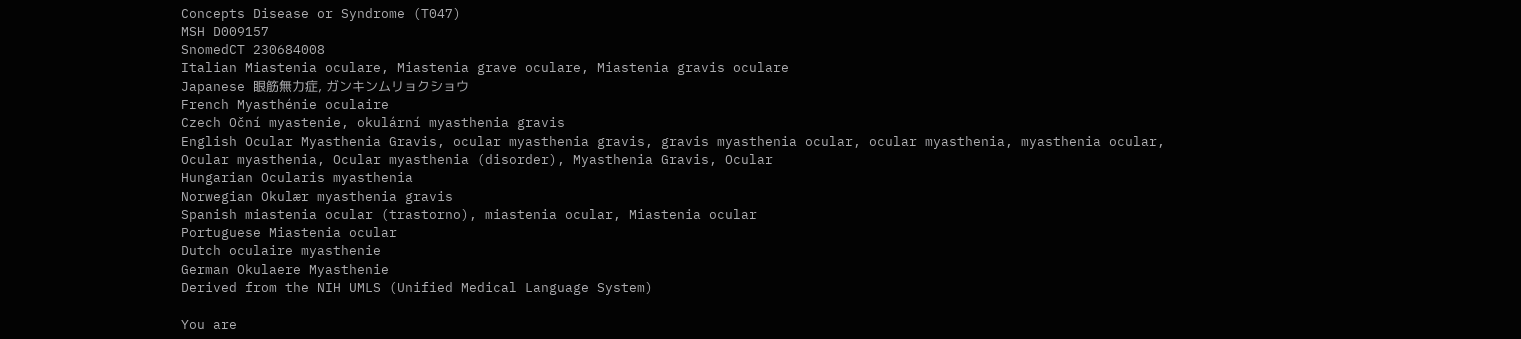Concepts Disease or Syndrome (T047)
MSH D009157
SnomedCT 230684008
Italian Miastenia oculare, Miastenia grave oculare, Miastenia gravis oculare
Japanese 眼筋無力症, ガンキンムリョクショウ
French Myasthénie oculaire
Czech Oční myastenie, okulární myasthenia gravis
English Ocular Myasthenia Gravis, ocular myasthenia gravis, gravis myasthenia ocular, ocular myasthenia, myasthenia ocular, Ocular myasthenia, Ocular myasthenia (disorder), Myasthenia Gravis, Ocular
Hungarian Ocularis myasthenia
Norwegian Okulær myasthenia gravis
Spanish miastenia ocular (trastorno), miastenia ocular, Miastenia ocular
Portuguese Miastenia ocular
Dutch oculaire myasthenie
German Okulaere Myasthenie
Derived from the NIH UMLS (Unified Medical Language System)

You are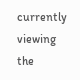currently viewing the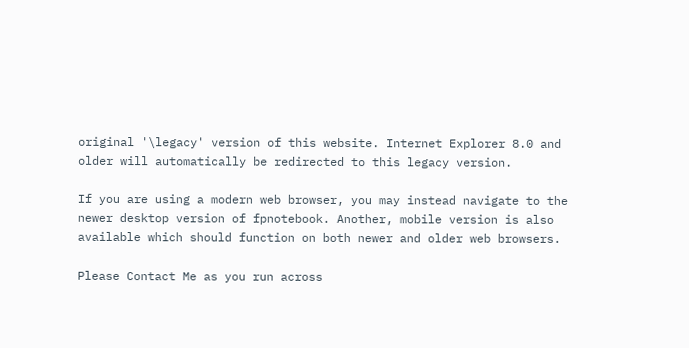original '\legacy' version of this website. Internet Explorer 8.0 and older will automatically be redirected to this legacy version.

If you are using a modern web browser, you may instead navigate to the newer desktop version of fpnotebook. Another, mobile version is also available which should function on both newer and older web browsers.

Please Contact Me as you run across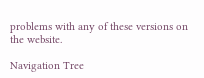problems with any of these versions on the website.

Navigation Tree